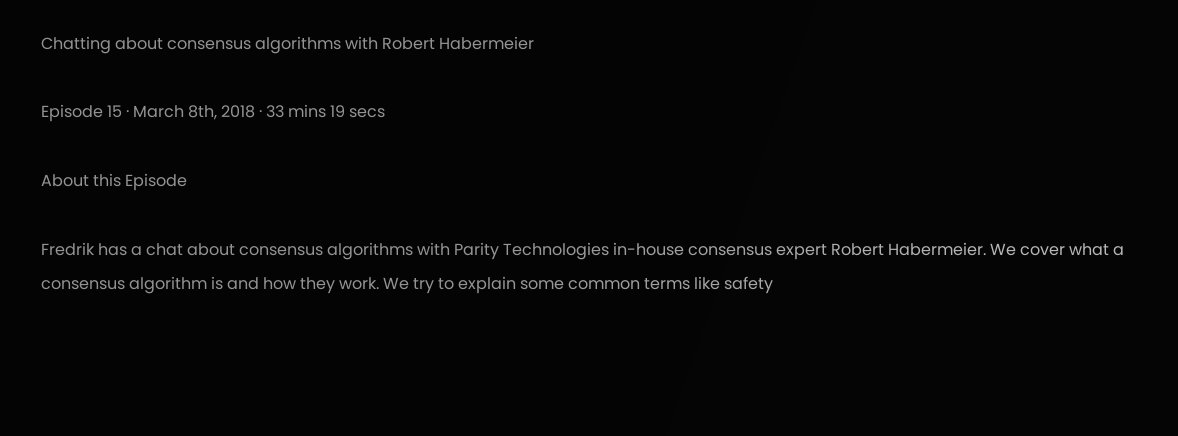Chatting about consensus algorithms with Robert Habermeier

Episode 15 · March 8th, 2018 · 33 mins 19 secs

About this Episode

Fredrik has a chat about consensus algorithms with Parity Technologies in-house consensus expert Robert Habermeier. We cover what a consensus algorithm is and how they work. We try to explain some common terms like safety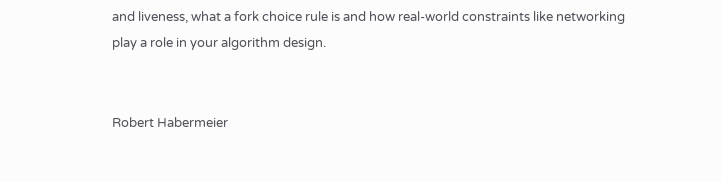and liveness, what a fork choice rule is and how real-world constraints like networking play a role in your algorithm design.


Robert Habermeier